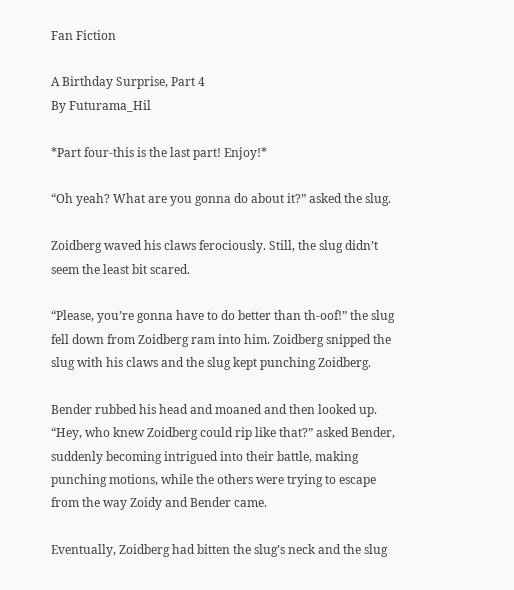Fan Fiction

A Birthday Surprise, Part 4
By Futurama_Hil

*Part four-this is the last part! Enjoy!*

“Oh yeah? What are you gonna do about it?” asked the slug.

Zoidberg waved his claws ferociously. Still, the slug didn’t seem the least bit scared.

“Please, you’re gonna have to do better than th-oof!” the slug fell down from Zoidberg ram into him. Zoidberg snipped the slug with his claws and the slug kept punching Zoidberg.

Bender rubbed his head and moaned and then looked up. “Hey, who knew Zoidberg could rip like that?” asked Bender, suddenly becoming intrigued into their battle, making punching motions, while the others were trying to escape from the way Zoidy and Bender came.

Eventually, Zoidberg had bitten the slug’s neck and the slug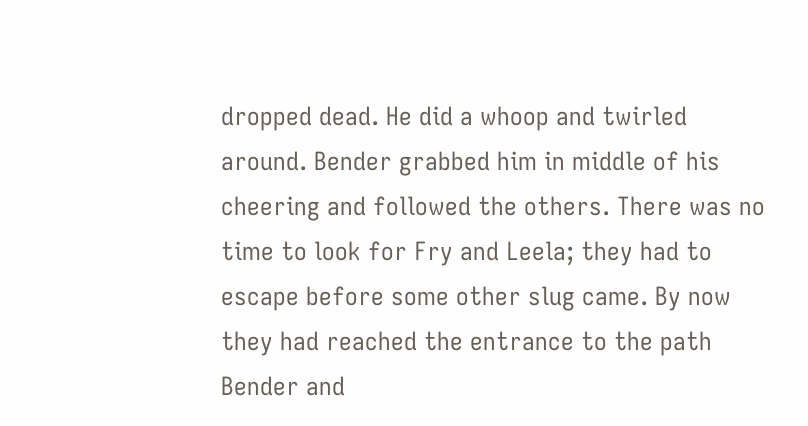dropped dead. He did a whoop and twirled around. Bender grabbed him in middle of his cheering and followed the others. There was no time to look for Fry and Leela; they had to escape before some other slug came. By now they had reached the entrance to the path Bender and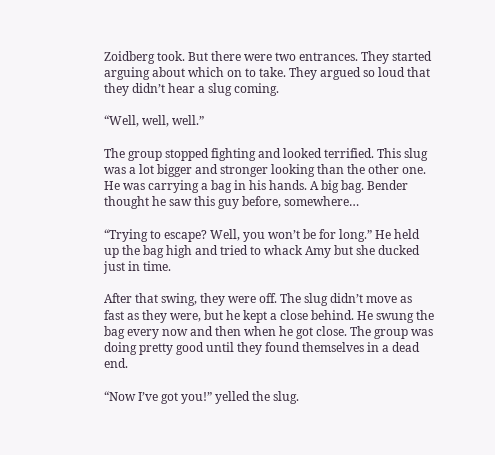Zoidberg took. But there were two entrances. They started arguing about which on to take. They argued so loud that they didn’t hear a slug coming.

“Well, well, well.”

The group stopped fighting and looked terrified. This slug was a lot bigger and stronger looking than the other one. He was carrying a bag in his hands. A big bag. Bender thought he saw this guy before, somewhere…

“Trying to escape? Well, you won’t be for long.” He held up the bag high and tried to whack Amy but she ducked just in time.

After that swing, they were off. The slug didn’t move as fast as they were, but he kept a close behind. He swung the bag every now and then when he got close. The group was doing pretty good until they found themselves in a dead end.

“Now I’ve got you!” yelled the slug.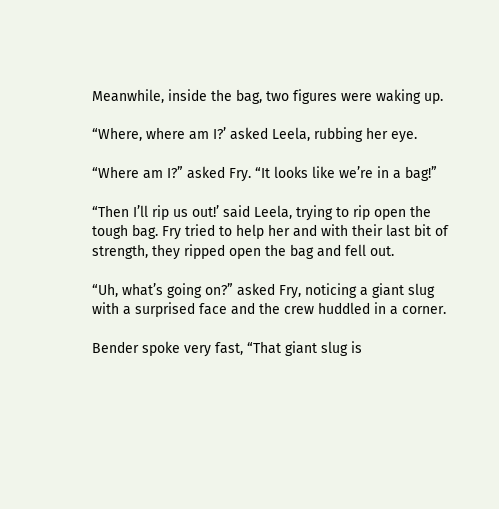Meanwhile, inside the bag, two figures were waking up.

“Where, where am I?’ asked Leela, rubbing her eye.

“Where am I?” asked Fry. “It looks like we’re in a bag!”

“Then I’ll rip us out!’ said Leela, trying to rip open the tough bag. Fry tried to help her and with their last bit of strength, they ripped open the bag and fell out.

“Uh, what’s going on?” asked Fry, noticing a giant slug with a surprised face and the crew huddled in a corner.

Bender spoke very fast, “That giant slug is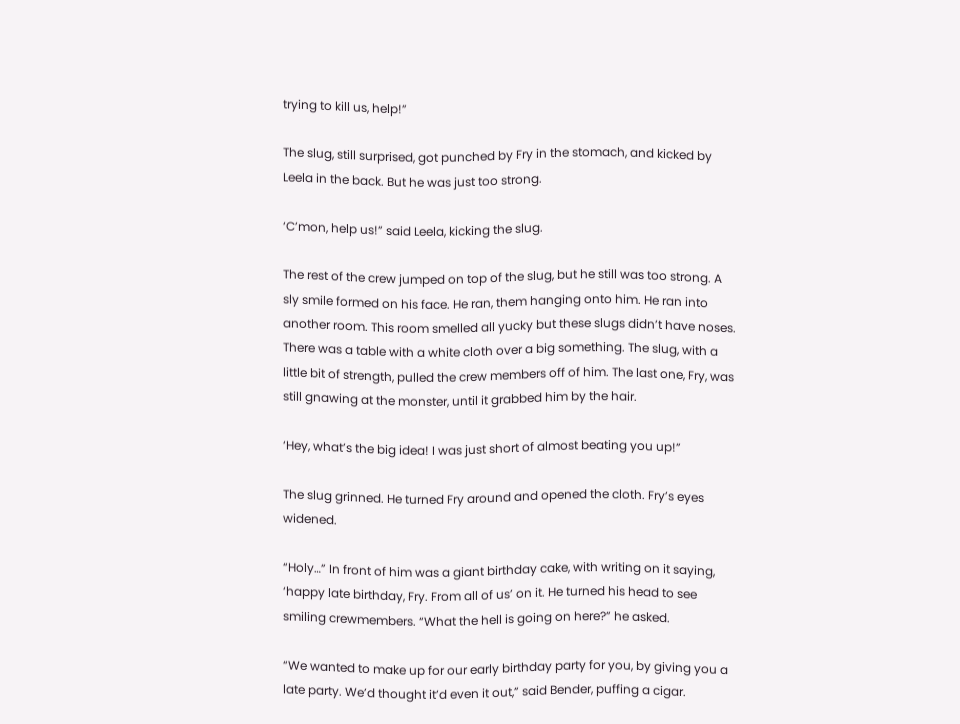trying to kill us, help!”

The slug, still surprised, got punched by Fry in the stomach, and kicked by Leela in the back. But he was just too strong.

‘C’mon, help us!” said Leela, kicking the slug.

The rest of the crew jumped on top of the slug, but he still was too strong. A sly smile formed on his face. He ran, them hanging onto him. He ran into another room. This room smelled all yucky but these slugs didn’t have noses. There was a table with a white cloth over a big something. The slug, with a little bit of strength, pulled the crew members off of him. The last one, Fry, was still gnawing at the monster, until it grabbed him by the hair.

‘Hey, what’s the big idea! I was just short of almost beating you up!”

The slug grinned. He turned Fry around and opened the cloth. Fry’s eyes widened.

“Holy…” In front of him was a giant birthday cake, with writing on it saying, ‘happy late birthday, Fry. From all of us’ on it. He turned his head to see smiling crewmembers. “What the hell is going on here?” he asked.

“We wanted to make up for our early birthday party for you, by giving you a late party. We’d thought it’d even it out,” said Bender, puffing a cigar.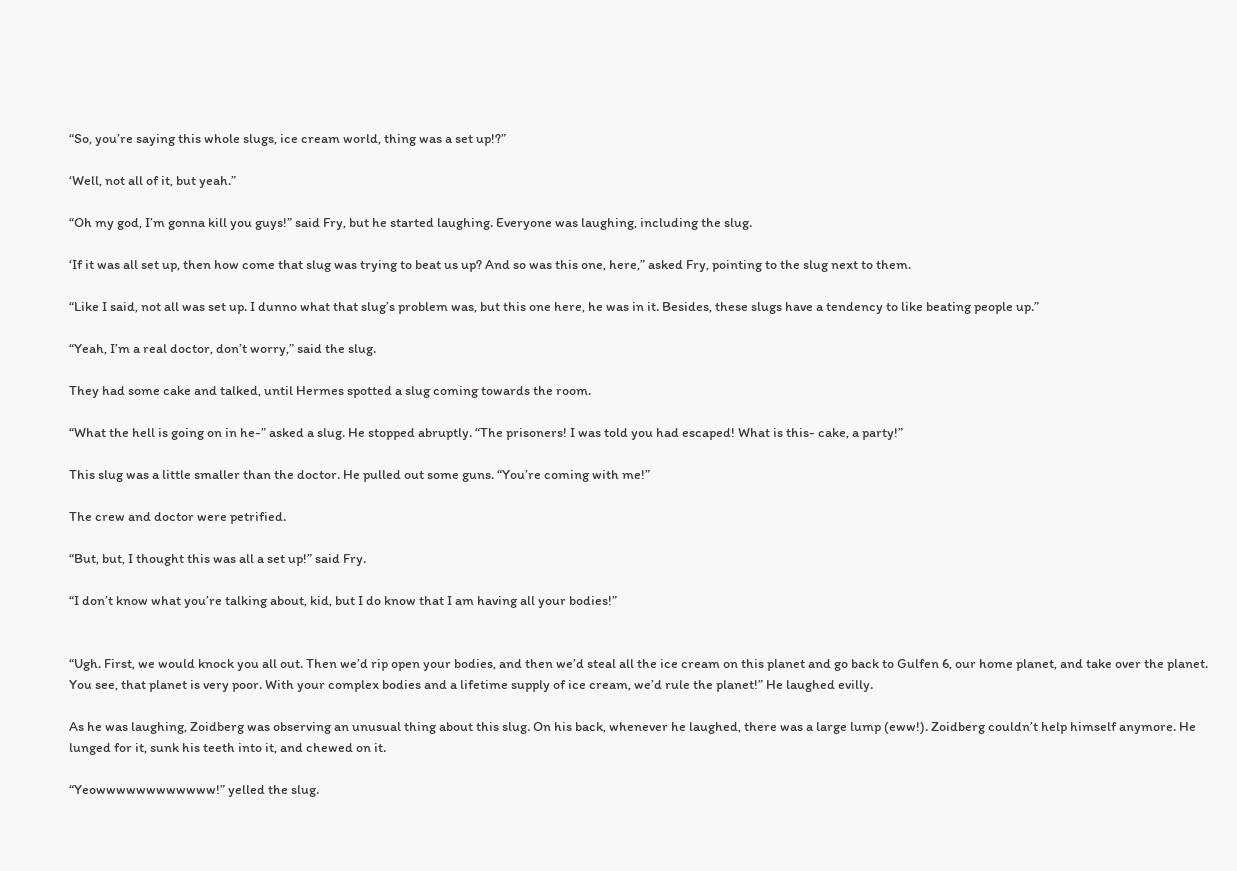“So, you’re saying this whole slugs, ice cream world, thing was a set up!?”

‘Well, not all of it, but yeah.”

“Oh my god, I’m gonna kill you guys!” said Fry, but he started laughing. Everyone was laughing, including the slug.

‘If it was all set up, then how come that slug was trying to beat us up? And so was this one, here,” asked Fry, pointing to the slug next to them.

“Like I said, not all was set up. I dunno what that slug’s problem was, but this one here, he was in it. Besides, these slugs have a tendency to like beating people up.”

“Yeah, I’m a real doctor, don’t worry,” said the slug.

They had some cake and talked, until Hermes spotted a slug coming towards the room.

“What the hell is going on in he-” asked a slug. He stopped abruptly. “The prisoners! I was told you had escaped! What is this- cake, a party!”

This slug was a little smaller than the doctor. He pulled out some guns. “You’re coming with me!”

The crew and doctor were petrified.

“But, but, I thought this was all a set up!” said Fry.

“I don’t know what you’re talking about, kid, but I do know that I am having all your bodies!”


“Ugh. First, we would knock you all out. Then we’d rip open your bodies, and then we’d steal all the ice cream on this planet and go back to Gulfen 6, our home planet, and take over the planet. You see, that planet is very poor. With your complex bodies and a lifetime supply of ice cream, we’d rule the planet!” He laughed evilly.

As he was laughing, Zoidberg was observing an unusual thing about this slug. On his back, whenever he laughed, there was a large lump (eww!). Zoidberg couldn’t help himself anymore. He lunged for it, sunk his teeth into it, and chewed on it.

“Yeowwwwwwwwwwww!” yelled the slug.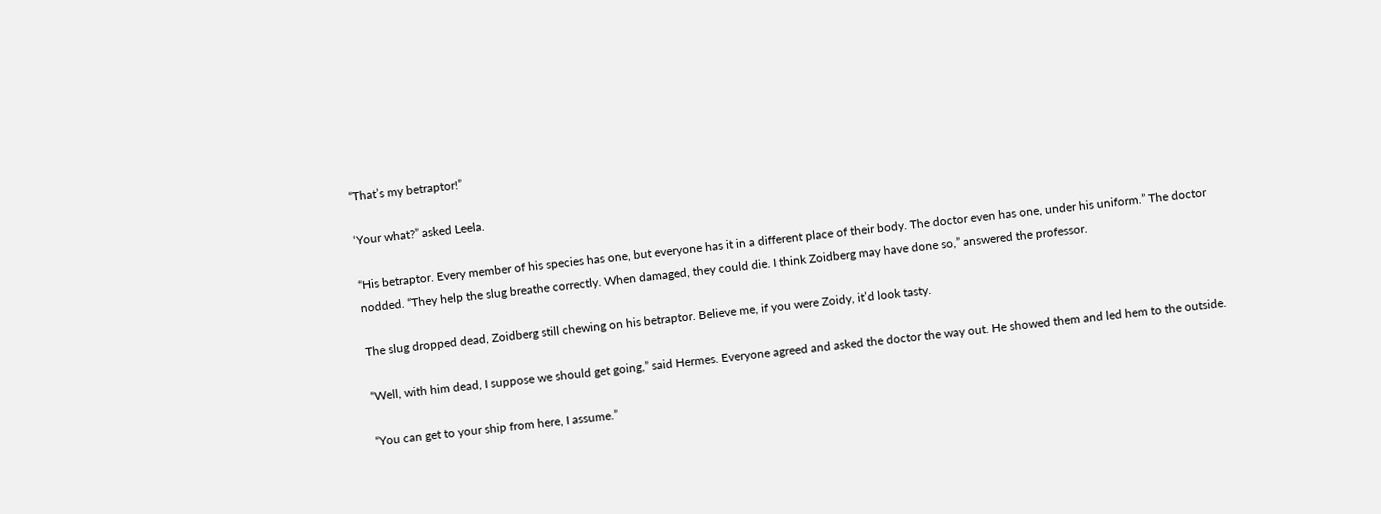“That’s my betraptor!”

‘Your what?” asked Leela.

“His betraptor. Every member of his species has one, but everyone has it in a different place of their body. The doctor even has one, under his uniform.” The doctor nodded. “They help the slug breathe correctly. When damaged, they could die. I think Zoidberg may have done so,” answered the professor.

The slug dropped dead, Zoidberg still chewing on his betraptor. Believe me, if you were Zoidy, it’d look tasty.

“Well, with him dead, I suppose we should get going,” said Hermes. Everyone agreed and asked the doctor the way out. He showed them and led hem to the outside.

“You can get to your ship from here, I assume.”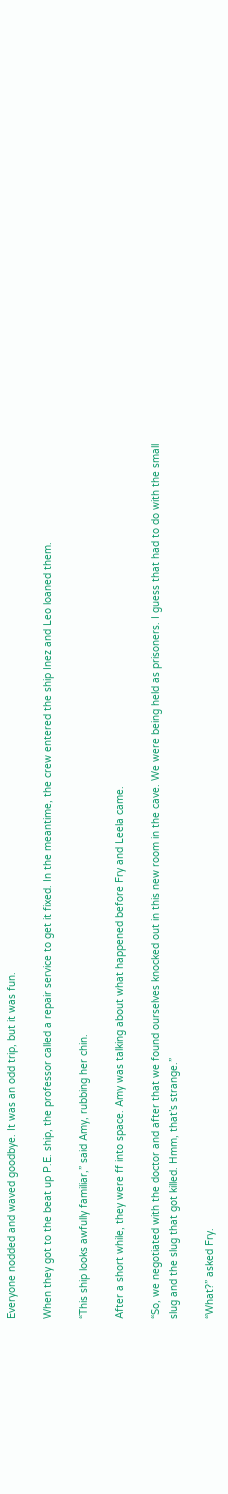Everyone nodded and waved goodbye. It was an odd trip, but it was fun.

When they got to the beat up P.E. ship, the professor called a repair service to get it fixed. In the meantime, the crew entered the ship Inez and Leo loaned them.

“This ship looks awfully familiar,” said Amy, rubbing her chin.

After a short while, they were ff into space. Amy was talking about what happened before Fry and Leela came.

“So, we negotiated with the doctor and after that we found ourselves knocked out in this new room in the cave. We were being held as prisoners. I guess that had to do with the small slug and the slug that got killed. Hmm, that’s strange.”

“What?” asked Fry.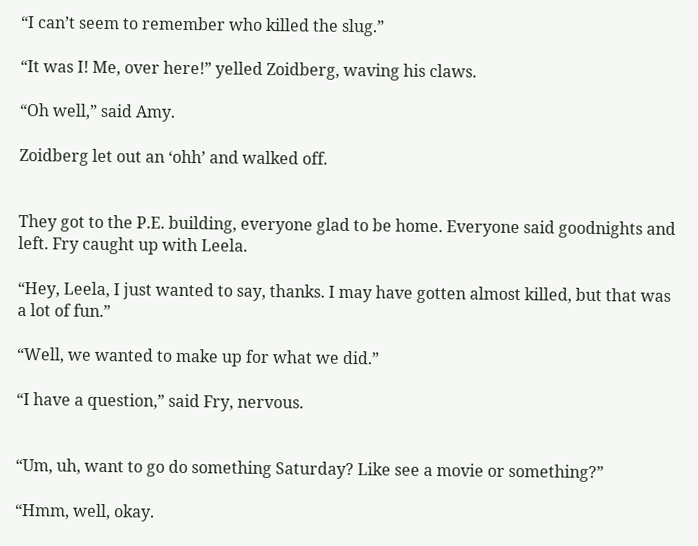“I can’t seem to remember who killed the slug.”

“It was I! Me, over here!” yelled Zoidberg, waving his claws.

“Oh well,” said Amy.

Zoidberg let out an ‘ohh’ and walked off.


They got to the P.E. building, everyone glad to be home. Everyone said goodnights and left. Fry caught up with Leela.

“Hey, Leela, I just wanted to say, thanks. I may have gotten almost killed, but that was a lot of fun.”

“Well, we wanted to make up for what we did.”

“I have a question,” said Fry, nervous.


“Um, uh, want to go do something Saturday? Like see a movie or something?”

“Hmm, well, okay.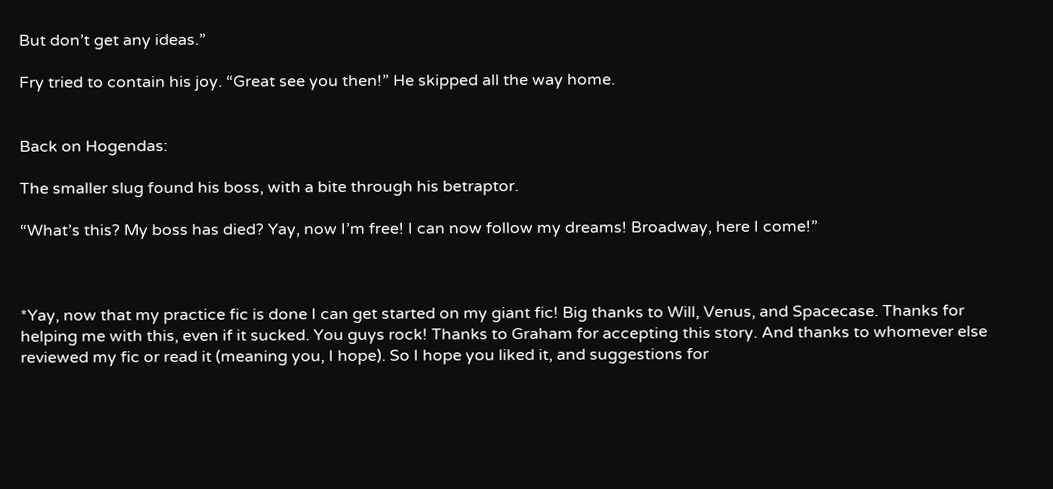But don’t get any ideas.”

Fry tried to contain his joy. “Great see you then!” He skipped all the way home.


Back on Hogendas:

The smaller slug found his boss, with a bite through his betraptor.

“What’s this? My boss has died? Yay, now I’m free! I can now follow my dreams! Broadway, here I come!”



*Yay, now that my practice fic is done I can get started on my giant fic! Big thanks to Will, Venus, and Spacecase. Thanks for helping me with this, even if it sucked. You guys rock! Thanks to Graham for accepting this story. And thanks to whomever else reviewed my fic or read it (meaning you, I hope). So I hope you liked it, and suggestions for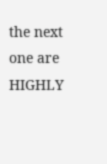the next one are HIGHLY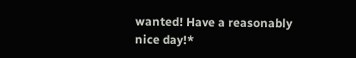wanted! Have a reasonably nice day!*